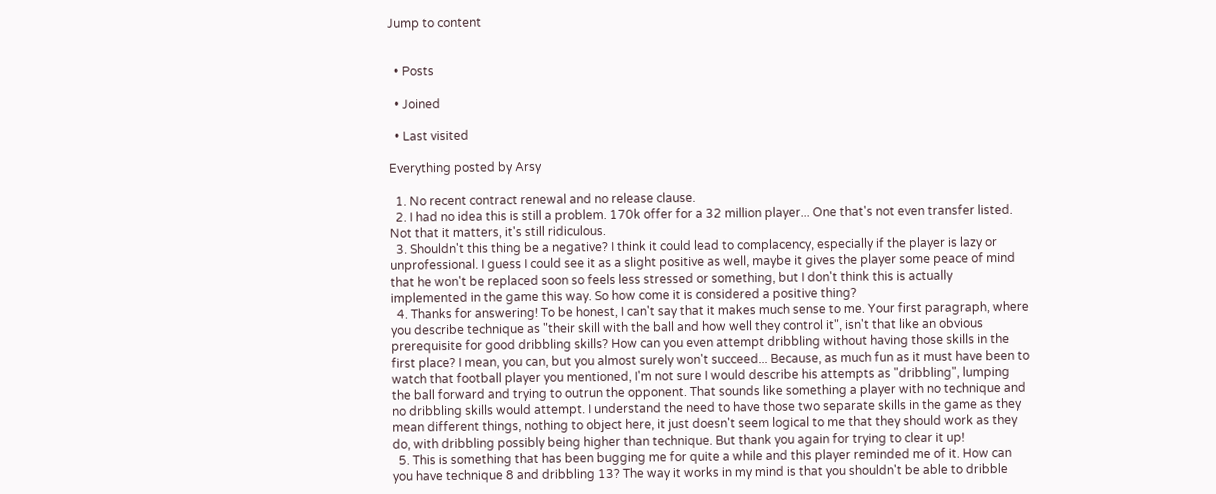Jump to content


  • Posts

  • Joined

  • Last visited

Everything posted by Arsy

  1. No recent contract renewal and no release clause.
  2. I had no idea this is still a problem. 170k offer for a 32 million player... One that's not even transfer listed. Not that it matters, it's still ridiculous.
  3. Shouldn't this thing be a negative? I think it could lead to complacency, especially if the player is lazy or unprofessional. I guess I could see it as a slight positive as well, maybe it gives the player some peace of mind that he won't be replaced soon so feels less stressed or something, but I don't think this is actually implemented in the game this way. So how come it is considered a positive thing?
  4. Thanks for answering! To be honest, I can't say that it makes much sense to me. Your first paragraph, where you describe technique as "their skill with the ball and how well they control it", isn't that like an obvious prerequisite for good dribbling skills? How can you even attempt dribbling without having those skills in the first place? I mean, you can, but you almost surely won't succeed... Because, as much fun as it must have been to watch that football player you mentioned, I'm not sure I would describe his attempts as "dribbling", lumping the ball forward and trying to outrun the opponent. That sounds like something a player with no technique and no dribbling skills would attempt. I understand the need to have those two separate skills in the game as they mean different things, nothing to object here, it just doesn't seem logical to me that they should work as they do, with dribbling possibly being higher than technique. But thank you again for trying to clear it up!
  5. This is something that has been bugging me for quite a while and this player reminded me of it. How can you have technique 8 and dribbling 13? The way it works in my mind is that you shouldn't be able to dribble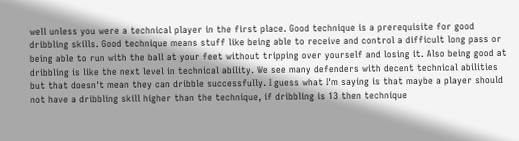well unless you were a technical player in the first place. Good technique is a prerequisite for good dribbling skills. Good technique means stuff like being able to receive and control a difficult long pass or being able to run with the ball at your feet without tripping over yourself and losing it. Also being good at dribbling is like the next level in technical ability. We see many defenders with decent technical abilities but that doesn't mean they can dribble successfully. I guess what I'm saying is that maybe a player should not have a dribbling skill higher than the technique, if dribbling is 13 then technique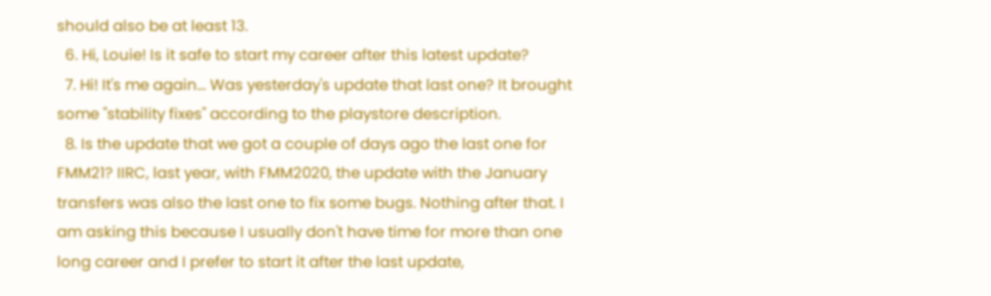should also be at least 13.
  6. Hi, Louie! Is it safe to start my career after this latest update?
  7. Hi! It's me again... Was yesterday's update that last one? It brought some "stability fixes" according to the playstore description.
  8. Is the update that we got a couple of days ago the last one for FMM21? IIRC, last year, with FMM2020, the update with the January transfers was also the last one to fix some bugs. Nothing after that. I am asking this because I usually don't have time for more than one long career and I prefer to start it after the last update,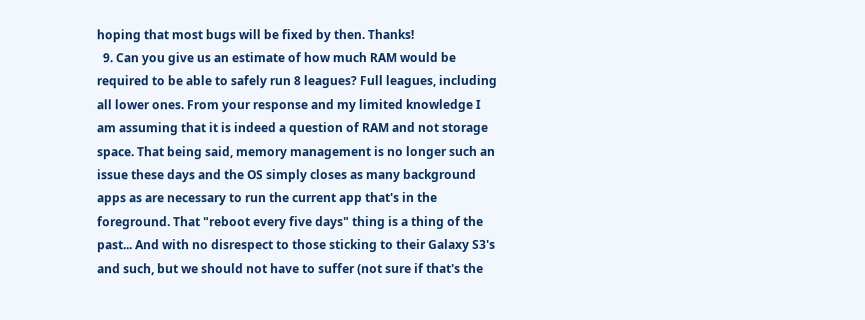hoping that most bugs will be fixed by then. Thanks!
  9. Can you give us an estimate of how much RAM would be required to be able to safely run 8 leagues? Full leagues, including all lower ones. From your response and my limited knowledge I am assuming that it is indeed a question of RAM and not storage space. That being said, memory management is no longer such an issue these days and the OS simply closes as many background apps as are necessary to run the current app that's in the foreground. That "reboot every five days" thing is a thing of the past... And with no disrespect to those sticking to their Galaxy S3's and such, but we should not have to suffer (not sure if that's the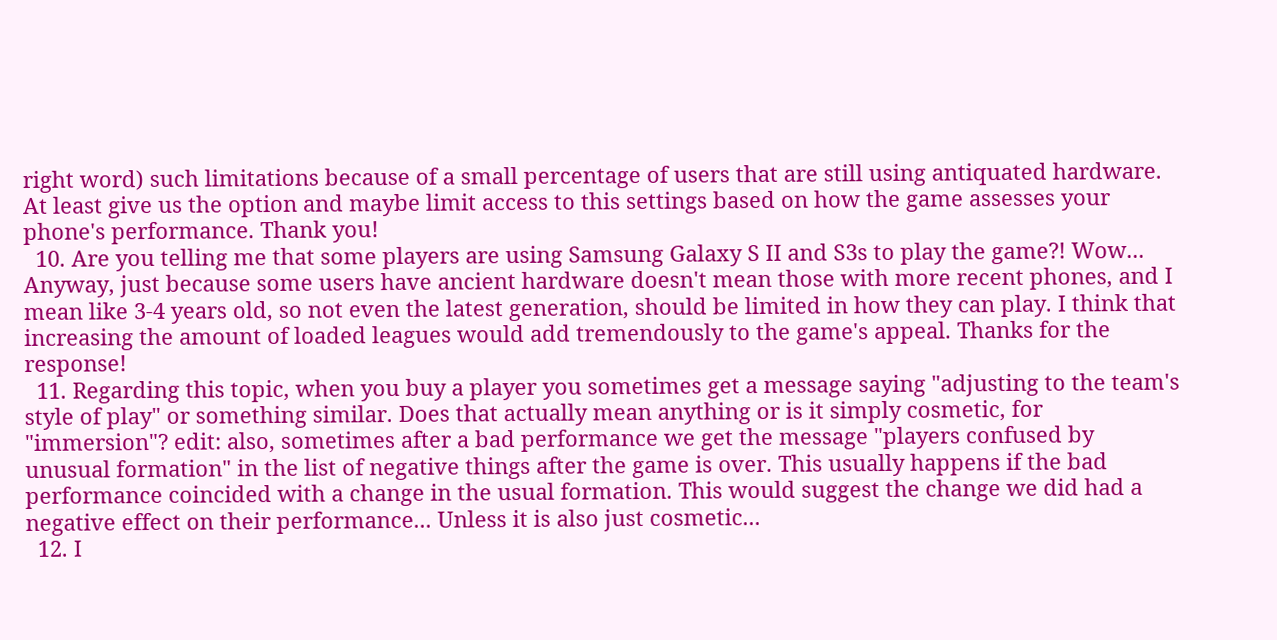right word) such limitations because of a small percentage of users that are still using antiquated hardware. At least give us the option and maybe limit access to this settings based on how the game assesses your phone's performance. Thank you!
  10. Are you telling me that some players are using Samsung Galaxy S II and S3s to play the game?! Wow... Anyway, just because some users have ancient hardware doesn't mean those with more recent phones, and I mean like 3-4 years old, so not even the latest generation, should be limited in how they can play. I think that increasing the amount of loaded leagues would add tremendously to the game's appeal. Thanks for the response!
  11. Regarding this topic, when you buy a player you sometimes get a message saying "adjusting to the team's style of play" or something similar. Does that actually mean anything or is it simply cosmetic, for "immersion"? edit: also, sometimes after a bad performance we get the message "players confused by unusual formation" in the list of negative things after the game is over. This usually happens if the bad performance coincided with a change in the usual formation. This would suggest the change we did had a negative effect on their performance... Unless it is also just cosmetic...
  12. I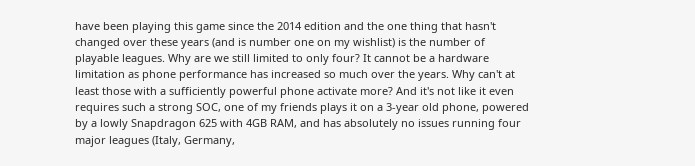have been playing this game since the 2014 edition and the one thing that hasn't changed over these years (and is number one on my wishlist) is the number of playable leagues. Why are we still limited to only four? It cannot be a hardware limitation as phone performance has increased so much over the years. Why can't at least those with a sufficiently powerful phone activate more? And it's not like it even requires such a strong SOC, one of my friends plays it on a 3-year old phone, powered by a lowly Snapdragon 625 with 4GB RAM, and has absolutely no issues running four major leagues (Italy, Germany,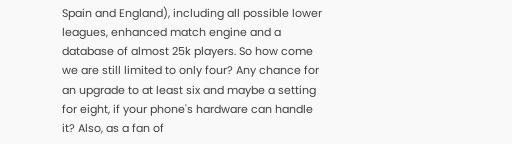Spain and England), including all possible lower leagues, enhanced match engine and a database of almost 25k players. So how come we are still limited to only four? Any chance for an upgrade to at least six and maybe a setting for eight, if your phone's hardware can handle it? Also, as a fan of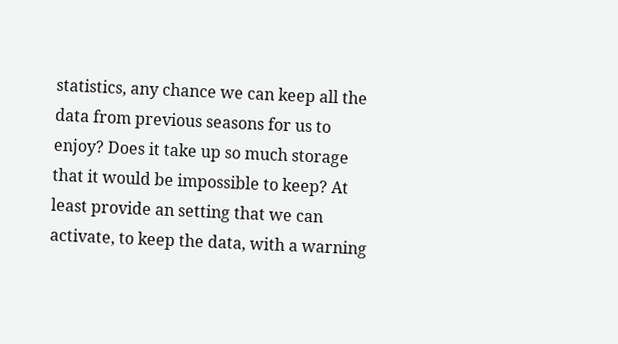statistics, any chance we can keep all the data from previous seasons for us to enjoy? Does it take up so much storage that it would be impossible to keep? At least provide an setting that we can activate, to keep the data, with a warning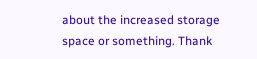about the increased storage space or something. Thank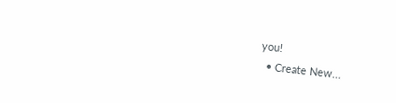you!
  • Create New...